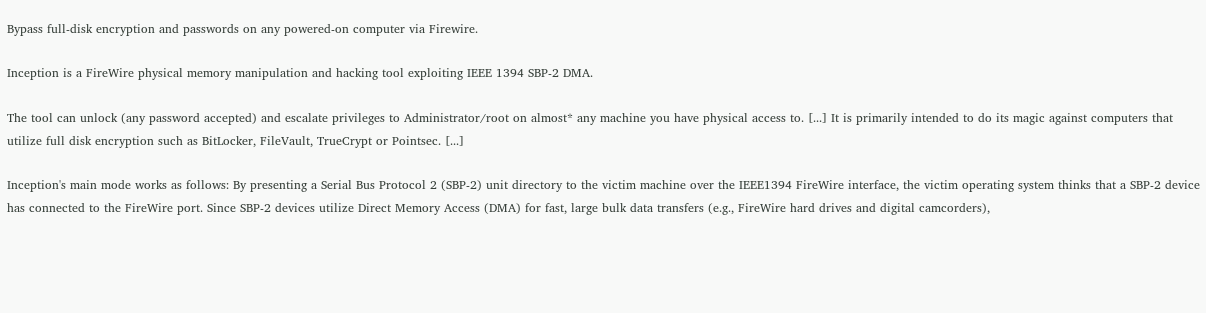Bypass full-disk encryption and passwords on any powered-on computer via Firewire.

Inception is a FireWire physical memory manipulation and hacking tool exploiting IEEE 1394 SBP-2 DMA.

The tool can unlock (any password accepted) and escalate privileges to Administrator/root on almost* any machine you have physical access to. [...] It is primarily intended to do its magic against computers that utilize full disk encryption such as BitLocker, FileVault, TrueCrypt or Pointsec. [...]

Inception's main mode works as follows: By presenting a Serial Bus Protocol 2 (SBP-2) unit directory to the victim machine over the IEEE1394 FireWire interface, the victim operating system thinks that a SBP-2 device has connected to the FireWire port. Since SBP-2 devices utilize Direct Memory Access (DMA) for fast, large bulk data transfers (e.g., FireWire hard drives and digital camcorders),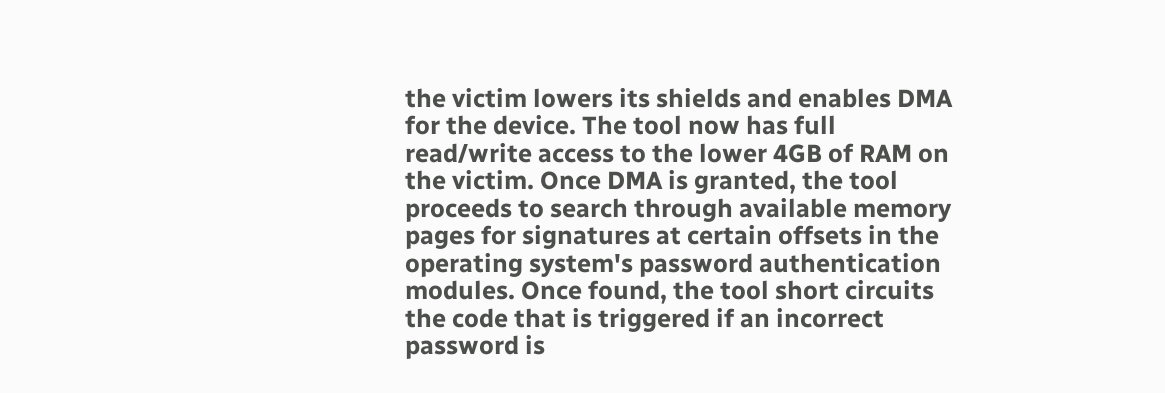the victim lowers its shields and enables DMA for the device. The tool now has full read/write access to the lower 4GB of RAM on the victim. Once DMA is granted, the tool proceeds to search through available memory pages for signatures at certain offsets in the operating system's password authentication modules. Once found, the tool short circuits the code that is triggered if an incorrect password is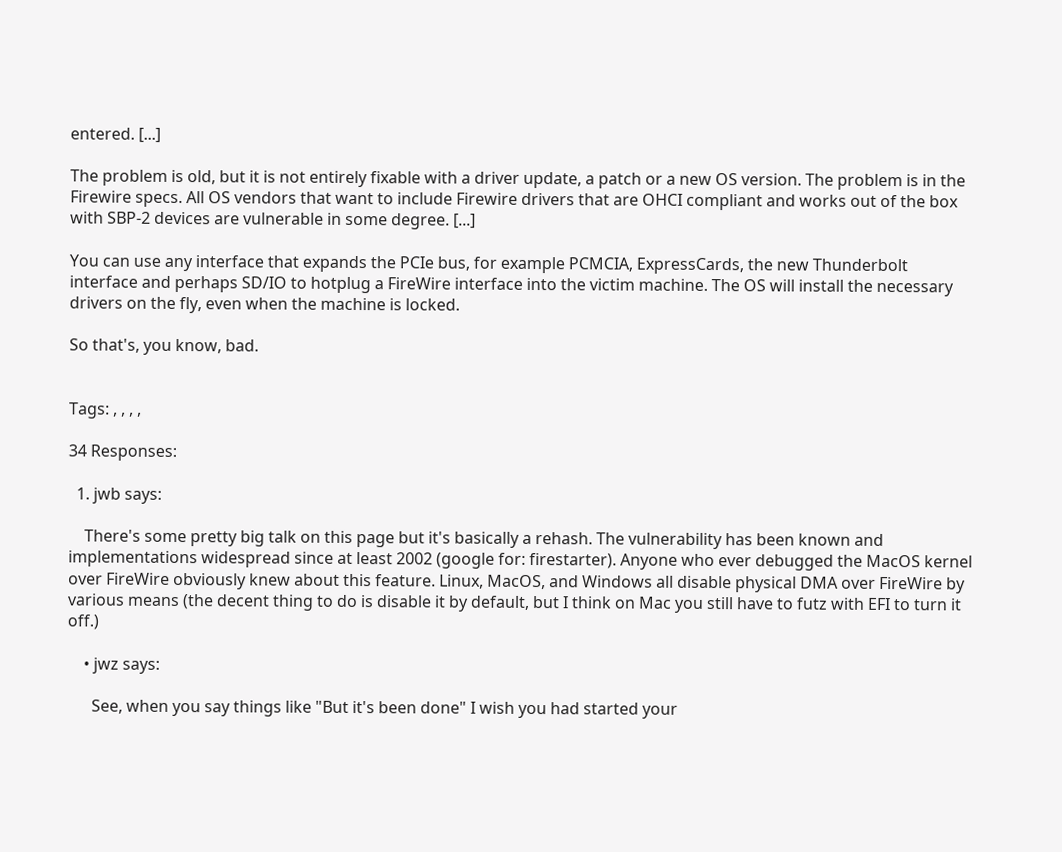entered. [...]

The problem is old, but it is not entirely fixable with a driver update, a patch or a new OS version. The problem is in the Firewire specs. All OS vendors that want to include Firewire drivers that are OHCI compliant and works out of the box with SBP-2 devices are vulnerable in some degree. [...]

You can use any interface that expands the PCIe bus, for example PCMCIA, ExpressCards, the new Thunderbolt interface and perhaps SD/IO to hotplug a FireWire interface into the victim machine. The OS will install the necessary drivers on the fly, even when the machine is locked.

So that's, you know, bad.


Tags: , , , ,

34 Responses:

  1. jwb says:

    There's some pretty big talk on this page but it's basically a rehash. The vulnerability has been known and implementations widespread since at least 2002 (google for: firestarter). Anyone who ever debugged the MacOS kernel over FireWire obviously knew about this feature. Linux, MacOS, and Windows all disable physical DMA over FireWire by various means (the decent thing to do is disable it by default, but I think on Mac you still have to futz with EFI to turn it off.)

    • jwz says:

      See, when you say things like "But it's been done" I wish you had started your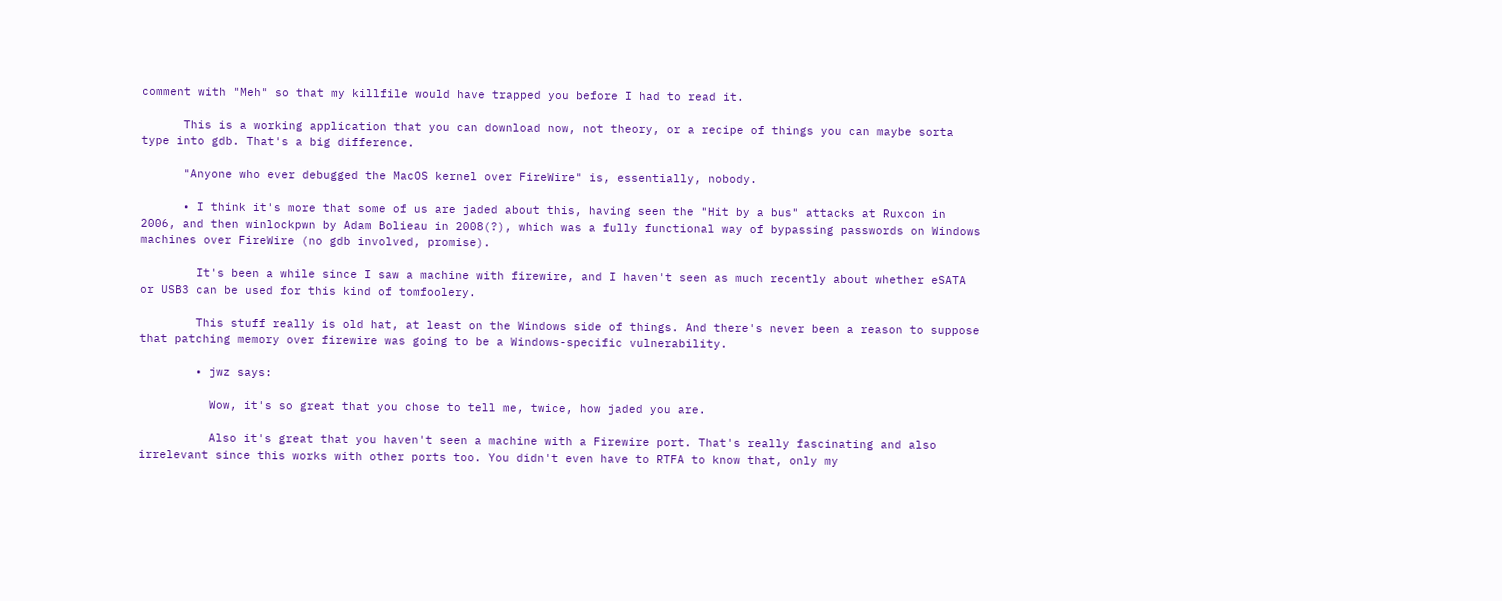comment with "Meh" so that my killfile would have trapped you before I had to read it.

      This is a working application that you can download now, not theory, or a recipe of things you can maybe sorta type into gdb. That's a big difference.

      "Anyone who ever debugged the MacOS kernel over FireWire" is, essentially, nobody.

      • I think it's more that some of us are jaded about this, having seen the "Hit by a bus" attacks at Ruxcon in 2006, and then winlockpwn by Adam Bolieau in 2008(?), which was a fully functional way of bypassing passwords on Windows machines over FireWire (no gdb involved, promise).

        It's been a while since I saw a machine with firewire, and I haven't seen as much recently about whether eSATA or USB3 can be used for this kind of tomfoolery.

        This stuff really is old hat, at least on the Windows side of things. And there's never been a reason to suppose that patching memory over firewire was going to be a Windows-specific vulnerability.

        • jwz says:

          Wow, it's so great that you chose to tell me, twice, how jaded you are.

          Also it's great that you haven't seen a machine with a Firewire port. That's really fascinating and also irrelevant since this works with other ports too. You didn't even have to RTFA to know that, only my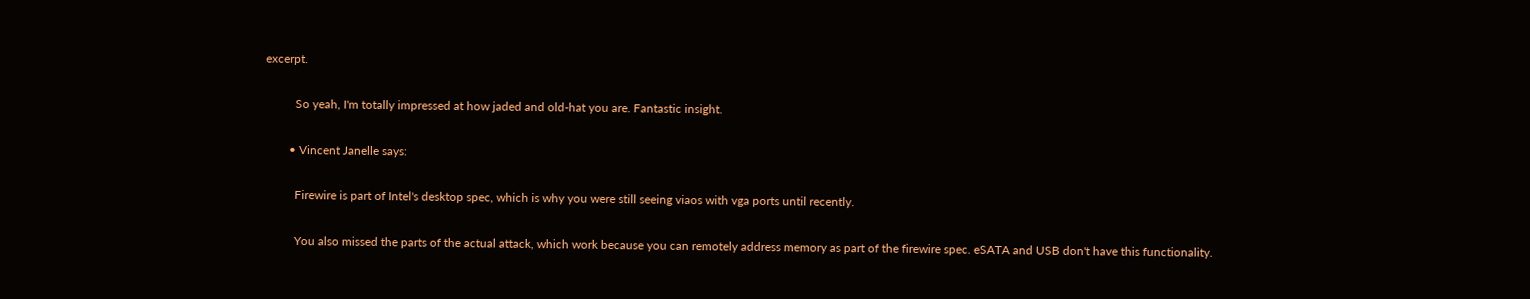excerpt.

          So yeah, I'm totally impressed at how jaded and old-hat you are. Fantastic insight.

        • Vincent Janelle says:

          Firewire is part of Intel's desktop spec, which is why you were still seeing viaos with vga ports until recently.

          You also missed the parts of the actual attack, which work because you can remotely address memory as part of the firewire spec. eSATA and USB don't have this functionality.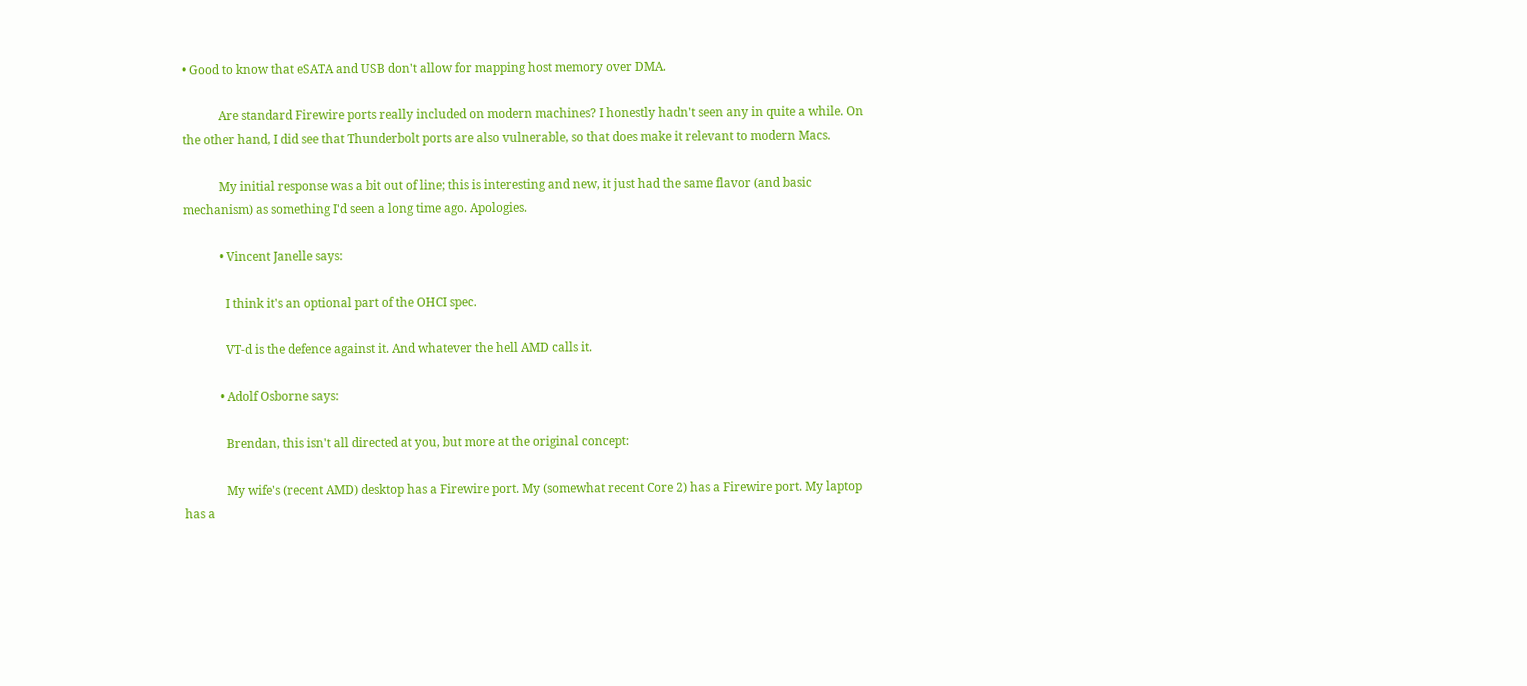• Good to know that eSATA and USB don't allow for mapping host memory over DMA.

            Are standard Firewire ports really included on modern machines? I honestly hadn't seen any in quite a while. On the other hand, I did see that Thunderbolt ports are also vulnerable, so that does make it relevant to modern Macs.

            My initial response was a bit out of line; this is interesting and new, it just had the same flavor (and basic mechanism) as something I'd seen a long time ago. Apologies.

            • Vincent Janelle says:

              I think it's an optional part of the OHCI spec.

              VT-d is the defence against it. And whatever the hell AMD calls it.

            • Adolf Osborne says:

              Brendan, this isn't all directed at you, but more at the original concept:

              My wife's (recent AMD) desktop has a Firewire port. My (somewhat recent Core 2) has a Firewire port. My laptop has a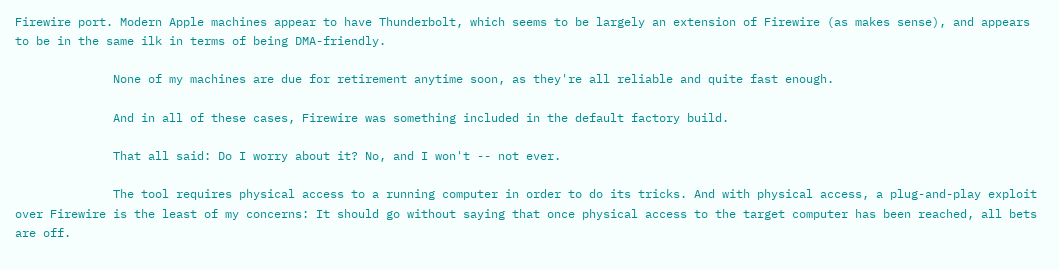Firewire port. Modern Apple machines appear to have Thunderbolt, which seems to be largely an extension of Firewire (as makes sense), and appears to be in the same ilk in terms of being DMA-friendly.

              None of my machines are due for retirement anytime soon, as they're all reliable and quite fast enough.

              And in all of these cases, Firewire was something included in the default factory build.

              That all said: Do I worry about it? No, and I won't -- not ever.

              The tool requires physical access to a running computer in order to do its tricks. And with physical access, a plug-and-play exploit over Firewire is the least of my concerns: It should go without saying that once physical access to the target computer has been reached, all bets are off.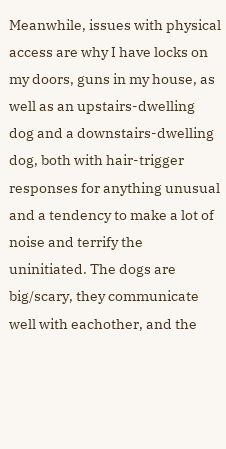Meanwhile, issues with physical access are why I have locks on my doors, guns in my house, as well as an upstairs-dwelling dog and a downstairs-dwelling dog, both with hair-trigger responses for anything unusual and a tendency to make a lot of noise and terrify the uninitiated. The dogs are big/scary, they communicate well with eachother, and the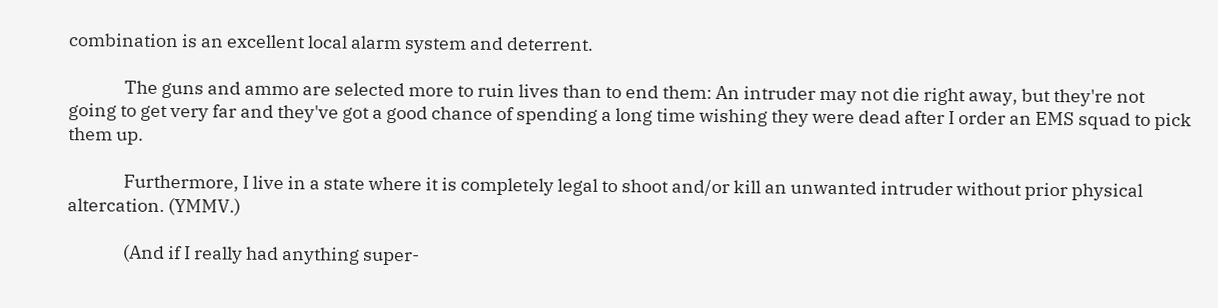combination is an excellent local alarm system and deterrent.

              The guns and ammo are selected more to ruin lives than to end them: An intruder may not die right away, but they're not going to get very far and they've got a good chance of spending a long time wishing they were dead after I order an EMS squad to pick them up.

              Furthermore, I live in a state where it is completely legal to shoot and/or kill an unwanted intruder without prior physical altercation. (YMMV.)

              (And if I really had anything super-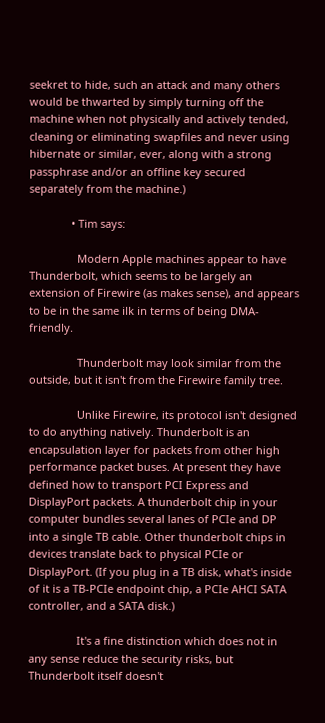seekret to hide, such an attack and many others would be thwarted by simply turning off the machine when not physically and actively tended, cleaning or eliminating swapfiles and never using hibernate or similar, ever, along with a strong passphrase and/or an offline key secured separately from the machine.)

              • Tim says:

                Modern Apple machines appear to have Thunderbolt, which seems to be largely an extension of Firewire (as makes sense), and appears to be in the same ilk in terms of being DMA-friendly.

                Thunderbolt may look similar from the outside, but it isn't from the Firewire family tree.

                Unlike Firewire, its protocol isn't designed to do anything natively. Thunderbolt is an encapsulation layer for packets from other high performance packet buses. At present they have defined how to transport PCI Express and DisplayPort packets. A thunderbolt chip in your computer bundles several lanes of PCIe and DP into a single TB cable. Other thunderbolt chips in devices translate back to physical PCIe or DisplayPort. (If you plug in a TB disk, what's inside of it is a TB-PCIe endpoint chip, a PCIe AHCI SATA controller, and a SATA disk.)

                It's a fine distinction which does not in any sense reduce the security risks, but Thunderbolt itself doesn't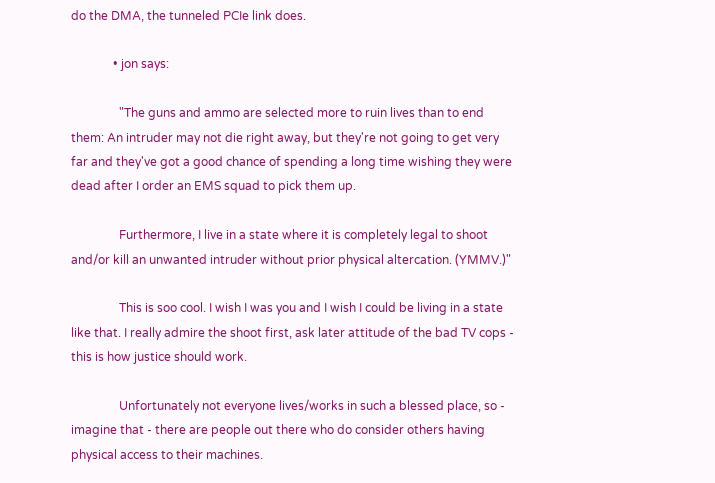do the DMA, the tunneled PCIe link does.

              • jon says:

                "The guns and ammo are selected more to ruin lives than to end them: An intruder may not die right away, but they're not going to get very far and they've got a good chance of spending a long time wishing they were dead after I order an EMS squad to pick them up.

                Furthermore, I live in a state where it is completely legal to shoot and/or kill an unwanted intruder without prior physical altercation. (YMMV.)"

                This is soo cool. I wish I was you and I wish I could be living in a state like that. I really admire the shoot first, ask later attitude of the bad TV cops - this is how justice should work.

                Unfortunately not everyone lives/works in such a blessed place, so - imagine that - there are people out there who do consider others having physical access to their machines.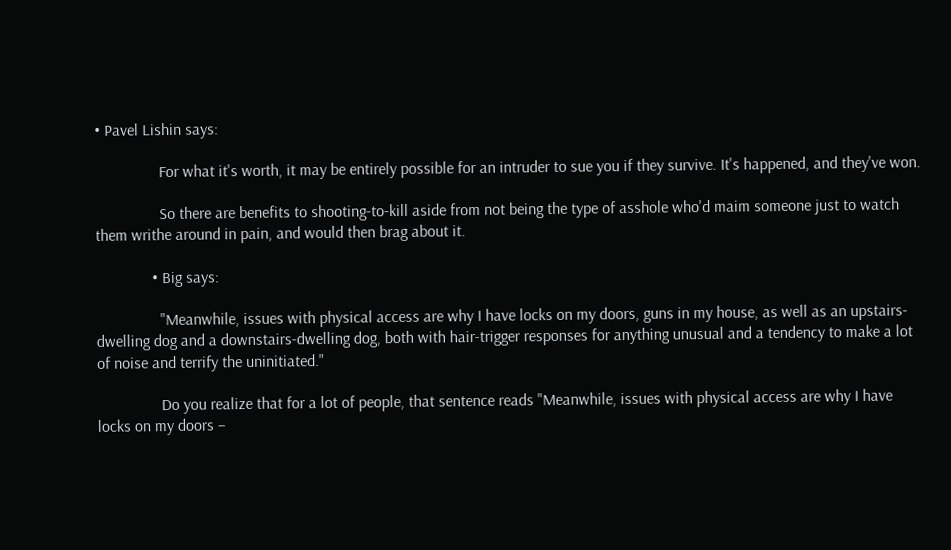• Pavel Lishin says:

                For what it's worth, it may be entirely possible for an intruder to sue you if they survive. It's happened, and they've won.

                So there are benefits to shooting-to-kill aside from not being the type of asshole who'd maim someone just to watch them writhe around in pain, and would then brag about it.

              • Big says:

                "Meanwhile, issues with physical access are why I have locks on my doors, guns in my house, as well as an upstairs-dwelling dog and a downstairs-dwelling dog, both with hair-trigger responses for anything unusual and a tendency to make a lot of noise and terrify the uninitiated."

                Do you realize that for a lot of people, that sentence reads "Meanwhile, issues with physical access are why I have locks on my doors –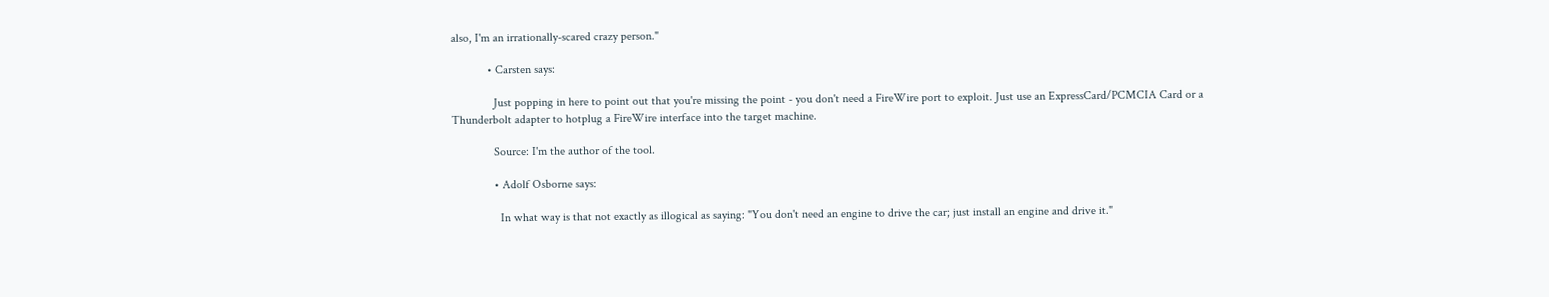also, I'm an irrationally-scared crazy person."

            • Carsten says:

              Just popping in here to point out that you're missing the point - you don't need a FireWire port to exploit. Just use an ExpressCard/PCMCIA Card or a Thunderbolt adapter to hotplug a FireWire interface into the target machine.

              Source: I'm the author of the tool.

              • Adolf Osborne says:

                In what way is that not exactly as illogical as saying: "You don't need an engine to drive the car; just install an engine and drive it."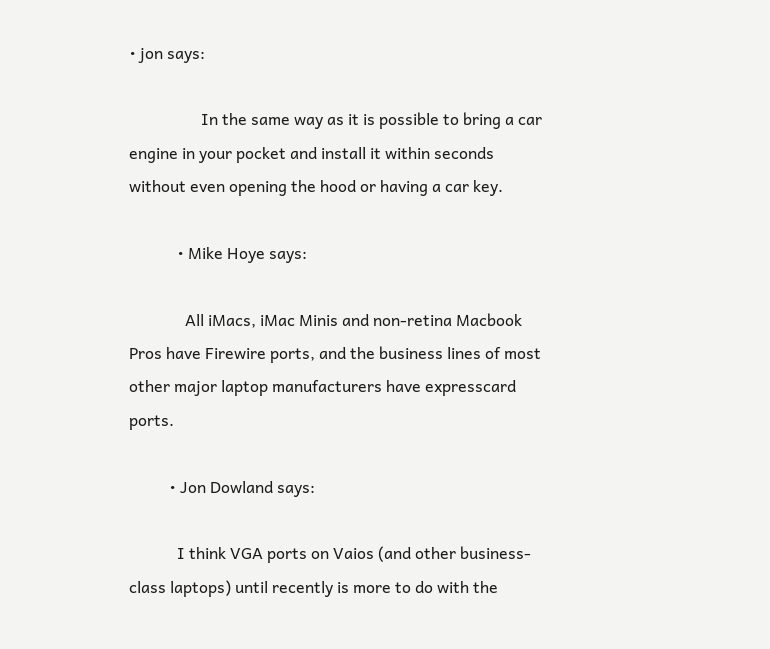• jon says:

                  In the same way as it is possible to bring a car engine in your pocket and install it within seconds without even opening the hood or having a car key.

            • Mike Hoye says:

              All iMacs, iMac Minis and non-retina Macbook Pros have Firewire ports, and the business lines of most other major laptop manufacturers have expresscard ports.

          • Jon Dowland says:

            I think VGA ports on Vaios (and other business-class laptops) until recently is more to do with the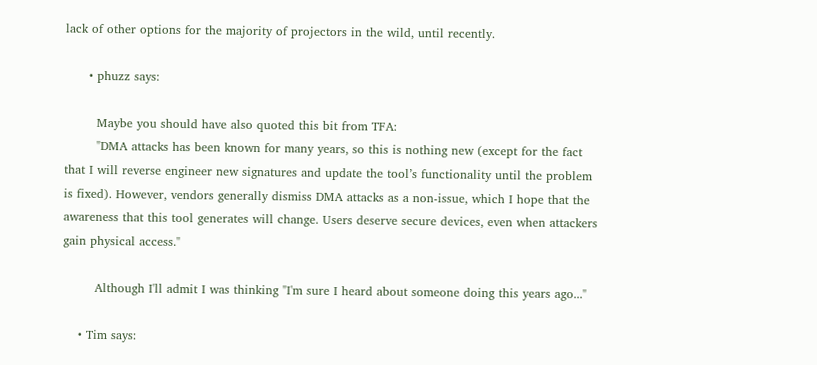lack of other options for the majority of projectors in the wild, until recently.

      • phuzz says:

        Maybe you should have also quoted this bit from TFA:
        "DMA attacks has been known for many years, so this is nothing new (except for the fact that I will reverse engineer new signatures and update the tool’s functionality until the problem is fixed). However, vendors generally dismiss DMA attacks as a non-issue, which I hope that the awareness that this tool generates will change. Users deserve secure devices, even when attackers gain physical access."

        Although I'll admit I was thinking "I'm sure I heard about someone doing this years ago..."

    • Tim says: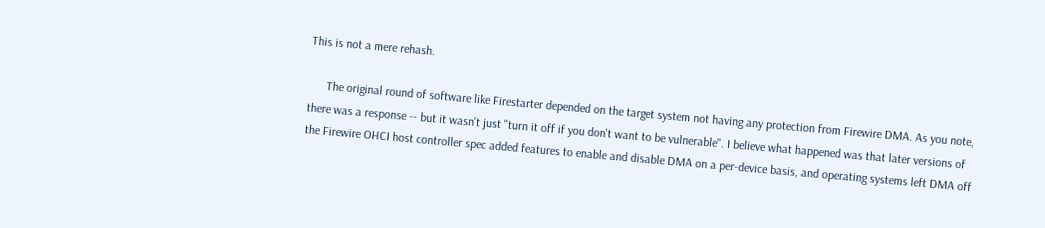This is not a mere rehash.

      The original round of software like Firestarter depended on the target system not having any protection from Firewire DMA. As you note, there was a response -- but it wasn't just "turn it off if you don't want to be vulnerable". I believe what happened was that later versions of the Firewire OHCI host controller spec added features to enable and disable DMA on a per-device basis, and operating systems left DMA off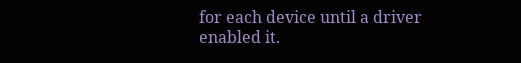for each device until a driver enabled it.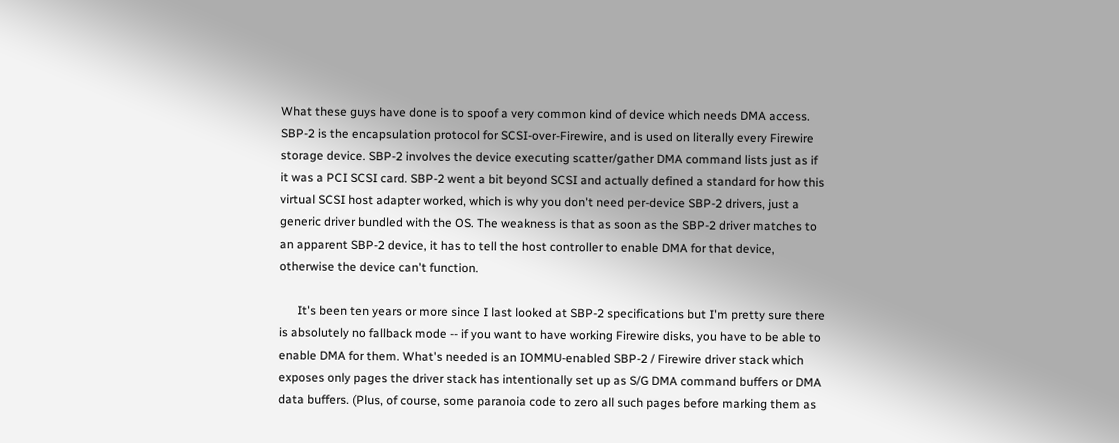What these guys have done is to spoof a very common kind of device which needs DMA access. SBP-2 is the encapsulation protocol for SCSI-over-Firewire, and is used on literally every Firewire storage device. SBP-2 involves the device executing scatter/gather DMA command lists just as if it was a PCI SCSI card. SBP-2 went a bit beyond SCSI and actually defined a standard for how this virtual SCSI host adapter worked, which is why you don't need per-device SBP-2 drivers, just a generic driver bundled with the OS. The weakness is that as soon as the SBP-2 driver matches to an apparent SBP-2 device, it has to tell the host controller to enable DMA for that device, otherwise the device can't function.

      It's been ten years or more since I last looked at SBP-2 specifications but I'm pretty sure there is absolutely no fallback mode -- if you want to have working Firewire disks, you have to be able to enable DMA for them. What's needed is an IOMMU-enabled SBP-2 / Firewire driver stack which exposes only pages the driver stack has intentionally set up as S/G DMA command buffers or DMA data buffers. (Plus, of course, some paranoia code to zero all such pages before marking them as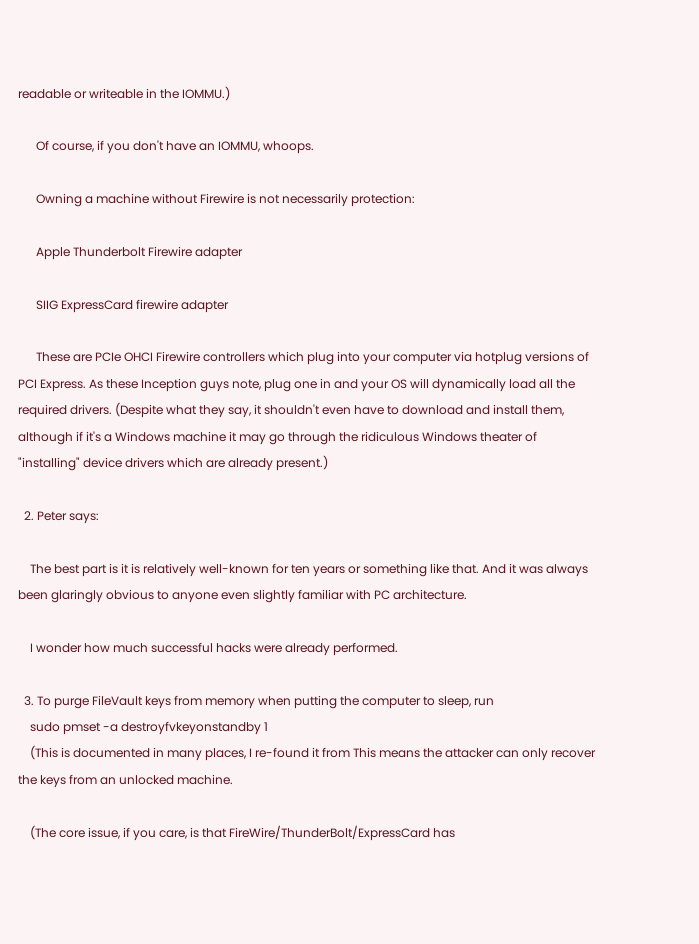readable or writeable in the IOMMU.)

      Of course, if you don't have an IOMMU, whoops.

      Owning a machine without Firewire is not necessarily protection:

      Apple Thunderbolt Firewire adapter

      SIIG ExpressCard firewire adapter

      These are PCIe OHCI Firewire controllers which plug into your computer via hotplug versions of PCI Express. As these Inception guys note, plug one in and your OS will dynamically load all the required drivers. (Despite what they say, it shouldn't even have to download and install them, although if it's a Windows machine it may go through the ridiculous Windows theater of "installing" device drivers which are already present.)

  2. Peter says:

    The best part is it is relatively well-known for ten years or something like that. And it was always been glaringly obvious to anyone even slightly familiar with PC architecture.

    I wonder how much successful hacks were already performed.

  3. To purge FileVault keys from memory when putting the computer to sleep, run
    sudo pmset -a destroyfvkeyonstandby 1
    (This is documented in many places, I re-found it from This means the attacker can only recover the keys from an unlocked machine.

    (The core issue, if you care, is that FireWire/ThunderBolt/ExpressCard has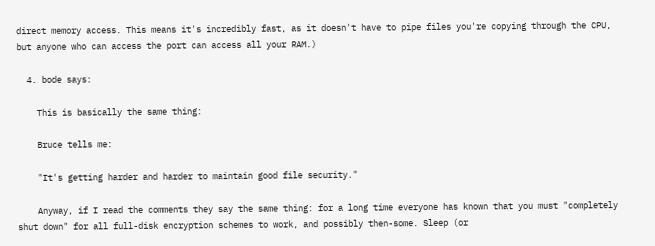direct memory access. This means it's incredibly fast, as it doesn't have to pipe files you're copying through the CPU, but anyone who can access the port can access all your RAM.)

  4. bode says:

    This is basically the same thing:

    Bruce tells me:

    "It's getting harder and harder to maintain good file security."

    Anyway, if I read the comments they say the same thing: for a long time everyone has known that you must "completely shut down" for all full-disk encryption schemes to work, and possibly then-some. Sleep (or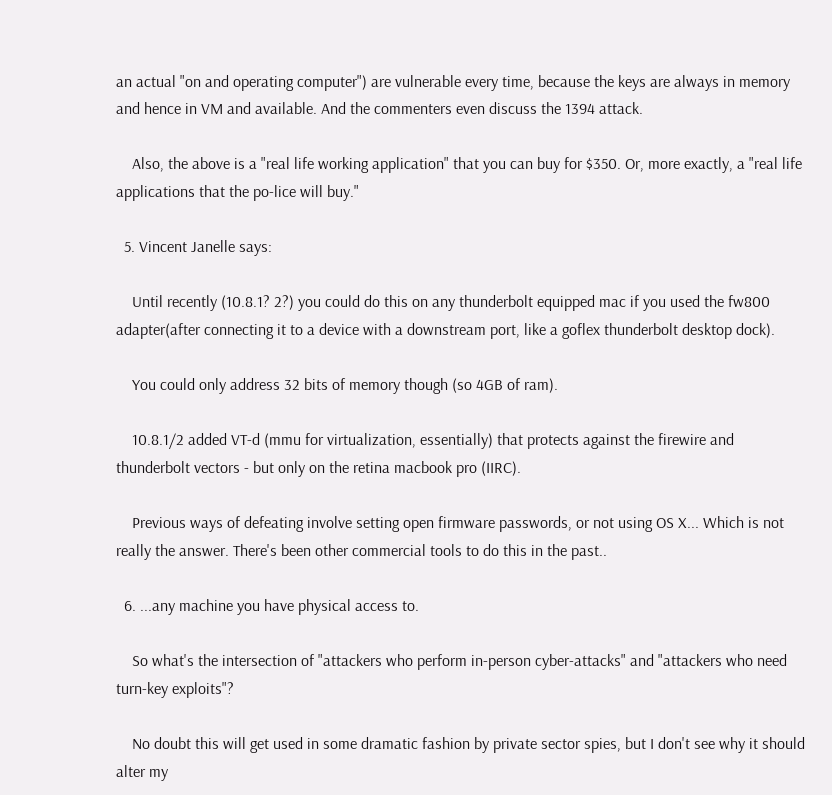an actual "on and operating computer") are vulnerable every time, because the keys are always in memory and hence in VM and available. And the commenters even discuss the 1394 attack.

    Also, the above is a "real life working application" that you can buy for $350. Or, more exactly, a "real life applications that the po-lice will buy."

  5. Vincent Janelle says:

    Until recently (10.8.1? 2?) you could do this on any thunderbolt equipped mac if you used the fw800 adapter(after connecting it to a device with a downstream port, like a goflex thunderbolt desktop dock).

    You could only address 32 bits of memory though (so 4GB of ram).

    10.8.1/2 added VT-d (mmu for virtualization, essentially) that protects against the firewire and thunderbolt vectors - but only on the retina macbook pro (IIRC).

    Previous ways of defeating involve setting open firmware passwords, or not using OS X... Which is not really the answer. There's been other commercial tools to do this in the past..

  6. ...any machine you have physical access to.

    So what's the intersection of "attackers who perform in-person cyber-attacks" and "attackers who need turn-key exploits"?

    No doubt this will get used in some dramatic fashion by private sector spies, but I don't see why it should alter my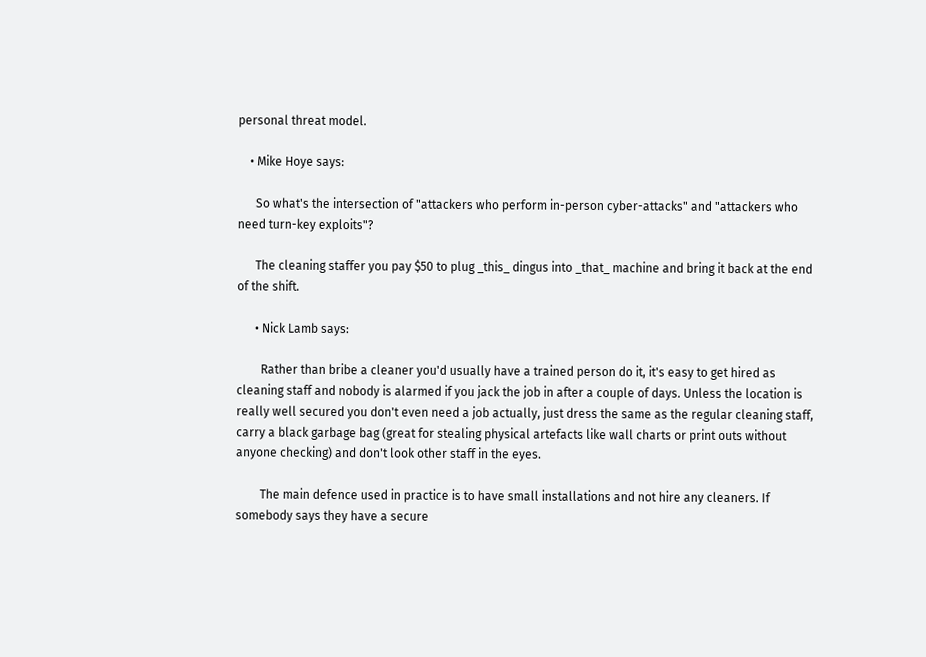personal threat model.

    • Mike Hoye says:

      So what's the intersection of "attackers who perform in-person cyber-attacks" and "attackers who need turn-key exploits"?

      The cleaning staffer you pay $50 to plug _this_ dingus into _that_ machine and bring it back at the end of the shift.

      • Nick Lamb says:

        Rather than bribe a cleaner you'd usually have a trained person do it, it's easy to get hired as cleaning staff and nobody is alarmed if you jack the job in after a couple of days. Unless the location is really well secured you don't even need a job actually, just dress the same as the regular cleaning staff, carry a black garbage bag (great for stealing physical artefacts like wall charts or print outs without anyone checking) and don't look other staff in the eyes.

        The main defence used in practice is to have small installations and not hire any cleaners. If somebody says they have a secure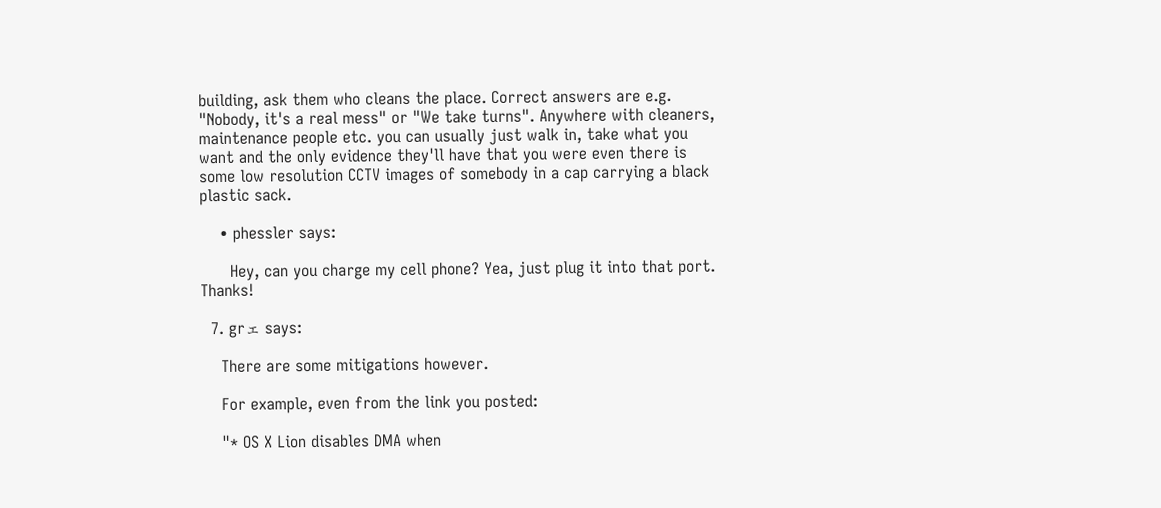building, ask them who cleans the place. Correct answers are e.g. "Nobody, it's a real mess" or "We take turns". Anywhere with cleaners, maintenance people etc. you can usually just walk in, take what you want and the only evidence they'll have that you were even there is some low resolution CCTV images of somebody in a cap carrying a black plastic sack.

    • phessler says:

      Hey, can you charge my cell phone? Yea, just plug it into that port. Thanks!

  7. grェ says:

    There are some mitigations however.

    For example, even from the link you posted:

    "* OS X Lion disables DMA when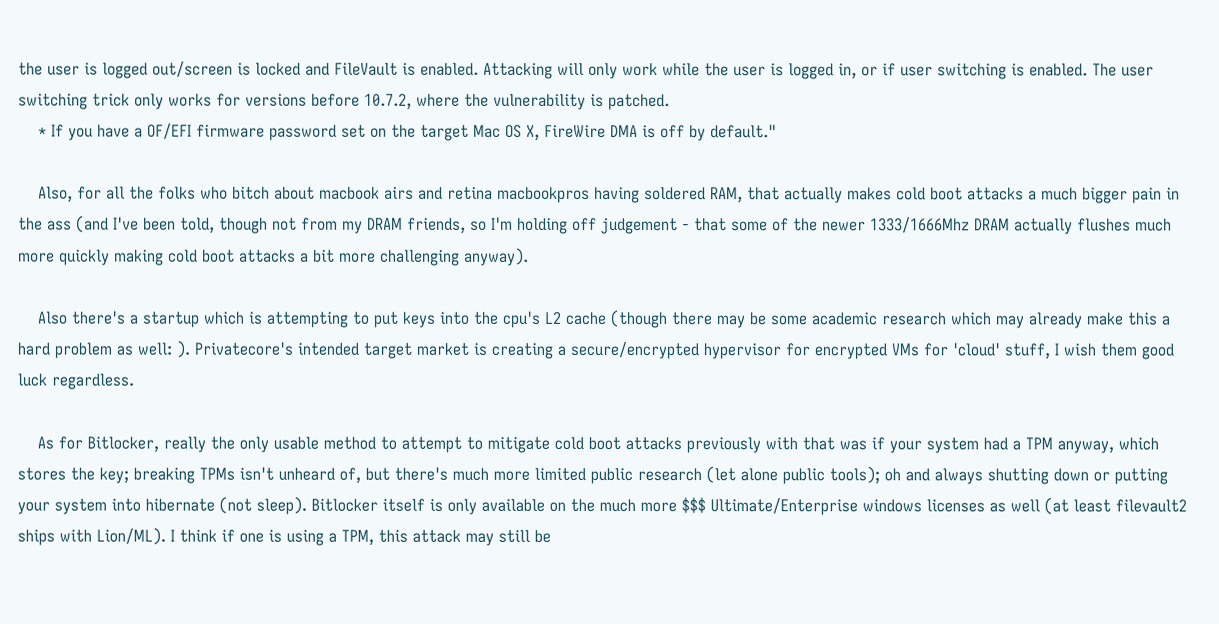the user is logged out/screen is locked and FileVault is enabled. Attacking will only work while the user is logged in, or if user switching is enabled. The user switching trick only works for versions before 10.7.2, where the vulnerability is patched.
    * If you have a OF/EFI firmware password set on the target Mac OS X, FireWire DMA is off by default."

    Also, for all the folks who bitch about macbook airs and retina macbookpros having soldered RAM, that actually makes cold boot attacks a much bigger pain in the ass (and I've been told, though not from my DRAM friends, so I'm holding off judgement - that some of the newer 1333/1666Mhz DRAM actually flushes much more quickly making cold boot attacks a bit more challenging anyway).

    Also there's a startup which is attempting to put keys into the cpu's L2 cache (though there may be some academic research which may already make this a hard problem as well: ). Privatecore's intended target market is creating a secure/encrypted hypervisor for encrypted VMs for 'cloud' stuff, I wish them good luck regardless.

    As for Bitlocker, really the only usable method to attempt to mitigate cold boot attacks previously with that was if your system had a TPM anyway, which stores the key; breaking TPMs isn't unheard of, but there's much more limited public research (let alone public tools); oh and always shutting down or putting your system into hibernate (not sleep). Bitlocker itself is only available on the much more $$$ Ultimate/Enterprise windows licenses as well (at least filevault2 ships with Lion/ML). I think if one is using a TPM, this attack may still be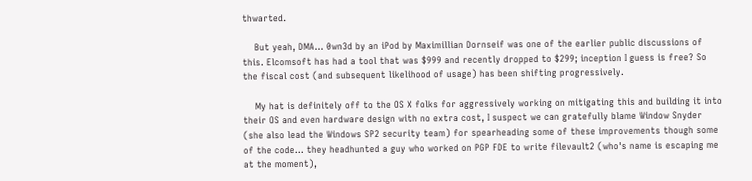thwarted.

    But yeah, DMA... 0wn3d by an iPod by Maximillian Dornseif was one of the earlier public discussions of this. Elcomsoft has had a tool that was $999 and recently dropped to $299; inception I guess is free? So the fiscal cost (and subsequent likelihood of usage) has been shifting progressively.

    My hat is definitely off to the OS X folks for aggressively working on mitigating this and building it into their OS and even hardware design with no extra cost, I suspect we can gratefully blame Window Snyder (she also lead the Windows SP2 security team) for spearheading some of these improvements though some of the code... they headhunted a guy who worked on PGP FDE to write filevault2 (who's name is escaping me at the moment),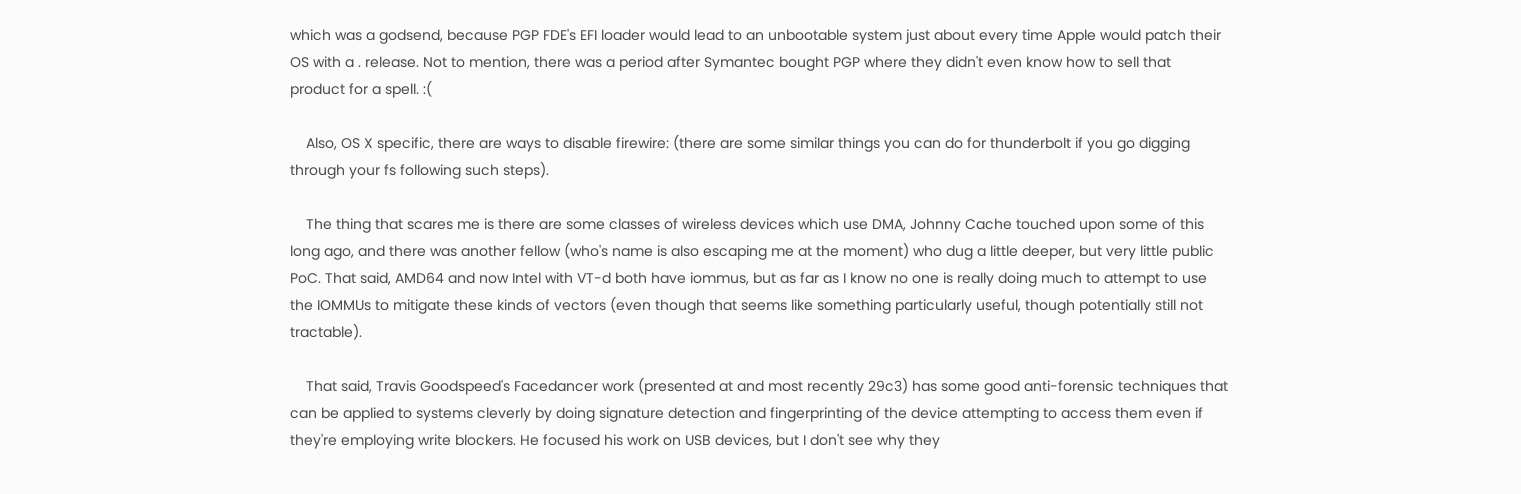which was a godsend, because PGP FDE's EFI loader would lead to an unbootable system just about every time Apple would patch their OS with a . release. Not to mention, there was a period after Symantec bought PGP where they didn't even know how to sell that product for a spell. :(

    Also, OS X specific, there are ways to disable firewire: (there are some similar things you can do for thunderbolt if you go digging through your fs following such steps).

    The thing that scares me is there are some classes of wireless devices which use DMA, Johnny Cache touched upon some of this long ago, and there was another fellow (who's name is also escaping me at the moment) who dug a little deeper, but very little public PoC. That said, AMD64 and now Intel with VT-d both have iommus, but as far as I know no one is really doing much to attempt to use the IOMMUs to mitigate these kinds of vectors (even though that seems like something particularly useful, though potentially still not tractable).

    That said, Travis Goodspeed's Facedancer work (presented at and most recently 29c3) has some good anti-forensic techniques that can be applied to systems cleverly by doing signature detection and fingerprinting of the device attempting to access them even if they're employing write blockers. He focused his work on USB devices, but I don't see why they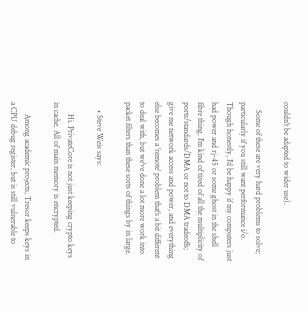couldn't be adapted to wider use).

    Some of these are very hard problems to solve; particularly if you still want performance i/o. Though honestly, I'd be happy if my computers just had power and rj-45 or some ghost in the shell fibre thing. I'm kind of tired of all the multiplicity of ports/standards/DMA or not to DMA tradeoffs; give me network access and power, and everything else becomes a 'remote' problem that's a bit different to deal with, but we've done a lot more work into packet filters than these sorts of things by in large.

    • Steve Weis says:

      Hi. PrivateCore is not just keeping crypto keys in cache. All of main memory is encrypted.

      Among academic projects, Tresor keeps keys in a CPU debug register, but is still vulnerable to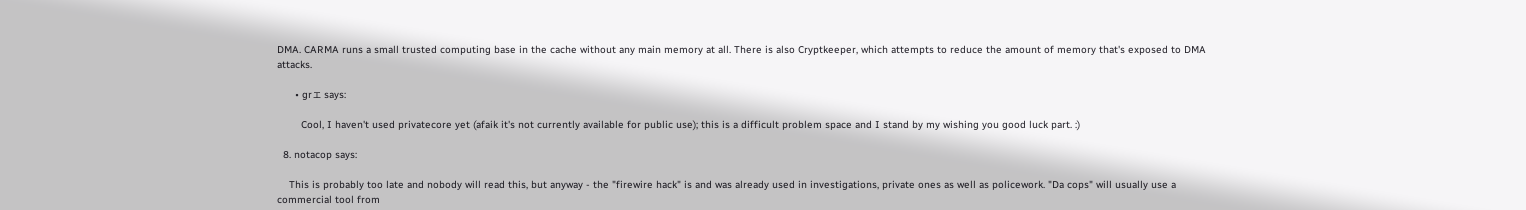DMA. CARMA runs a small trusted computing base in the cache without any main memory at all. There is also Cryptkeeper, which attempts to reduce the amount of memory that's exposed to DMA attacks.

      • grェ says:

        Cool, I haven't used privatecore yet (afaik it's not currently available for public use); this is a difficult problem space and I stand by my wishing you good luck part. :)

  8. notacop says:

    This is probably too late and nobody will read this, but anyway - the "firewire hack" is and was already used in investigations, private ones as well as policework. "Da cops" will usually use a commercial tool from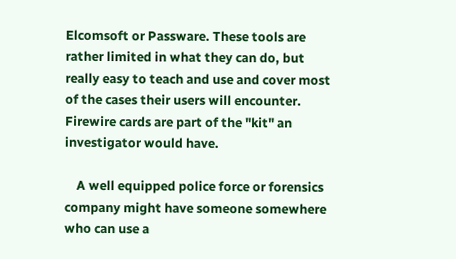Elcomsoft or Passware. These tools are rather limited in what they can do, but really easy to teach and use and cover most of the cases their users will encounter. Firewire cards are part of the "kit" an investigator would have.

    A well equipped police force or forensics company might have someone somewhere who can use a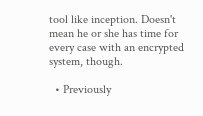tool like inception. Doesn't mean he or she has time for every case with an encrypted system, though.

  • Previously